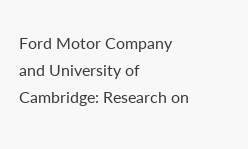Ford Motor Company and University of Cambridge: Research on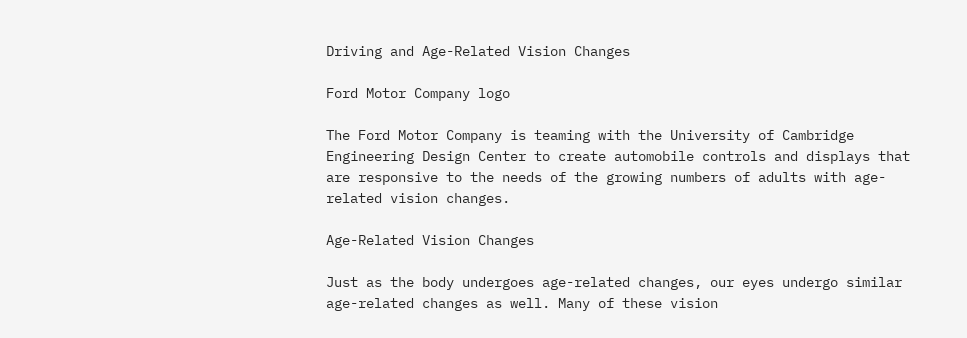Driving and Age-Related Vision Changes

Ford Motor Company logo

The Ford Motor Company is teaming with the University of Cambridge Engineering Design Center to create automobile controls and displays that are responsive to the needs of the growing numbers of adults with age-related vision changes.

Age-Related Vision Changes

Just as the body undergoes age-related changes, our eyes undergo similar age-related changes as well. Many of these vision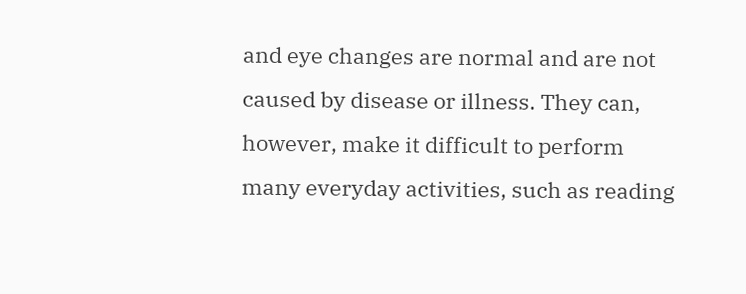and eye changes are normal and are not caused by disease or illness. They can, however, make it difficult to perform many everyday activities, such as reading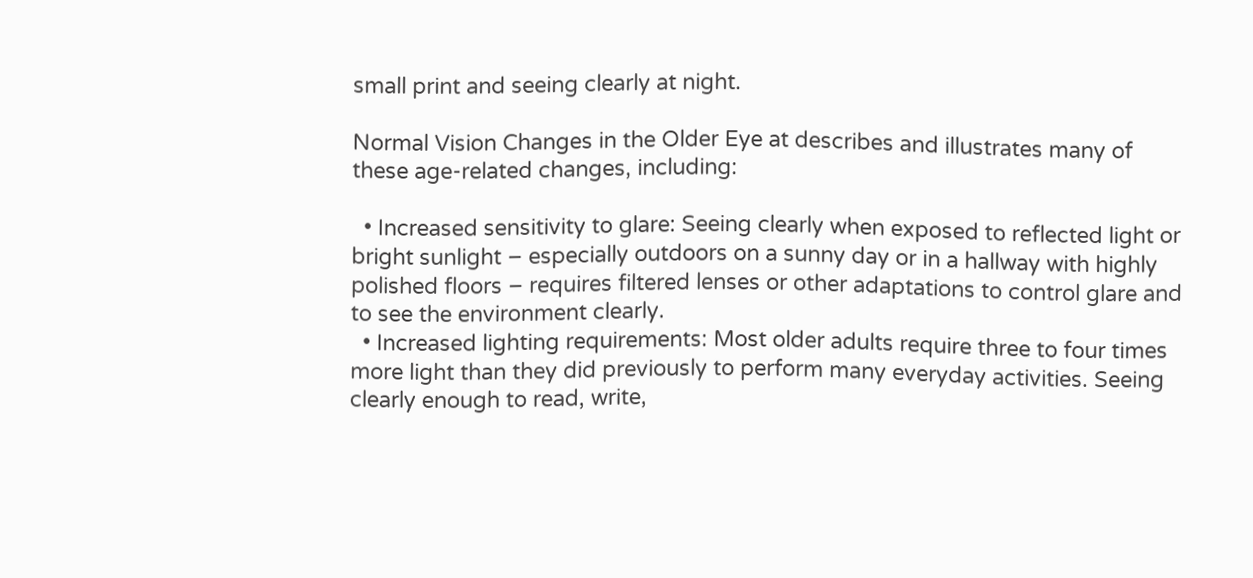small print and seeing clearly at night.

Normal Vision Changes in the Older Eye at describes and illustrates many of these age-related changes, including:

  • Increased sensitivity to glare: Seeing clearly when exposed to reflected light or bright sunlight – especially outdoors on a sunny day or in a hallway with highly polished floors – requires filtered lenses or other adaptations to control glare and to see the environment clearly.
  • Increased lighting requirements: Most older adults require three to four times more light than they did previously to perform many everyday activities. Seeing clearly enough to read, write,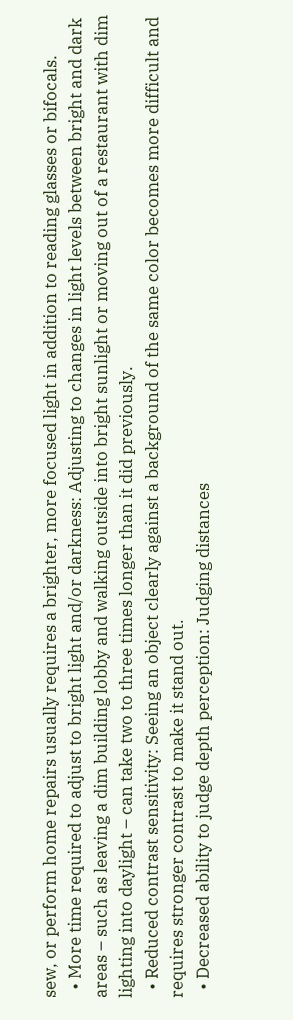sew, or perform home repairs usually requires a brighter, more focused light in addition to reading glasses or bifocals.
  • More time required to adjust to bright light and/or darkness: Adjusting to changes in light levels between bright and dark areas – such as leaving a dim building lobby and walking outside into bright sunlight or moving out of a restaurant with dim lighting into daylight – can take two to three times longer than it did previously.
  • Reduced contrast sensitivity: Seeing an object clearly against a background of the same color becomes more difficult and requires stronger contrast to make it stand out.
  • Decreased ability to judge depth perception: Judging distances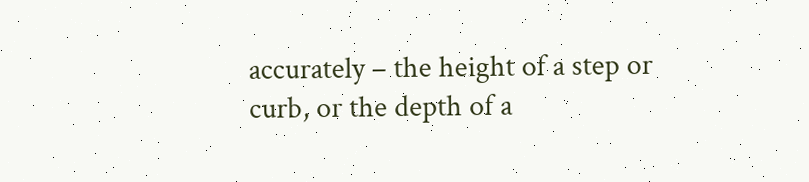accurately – the height of a step or curb, or the depth of a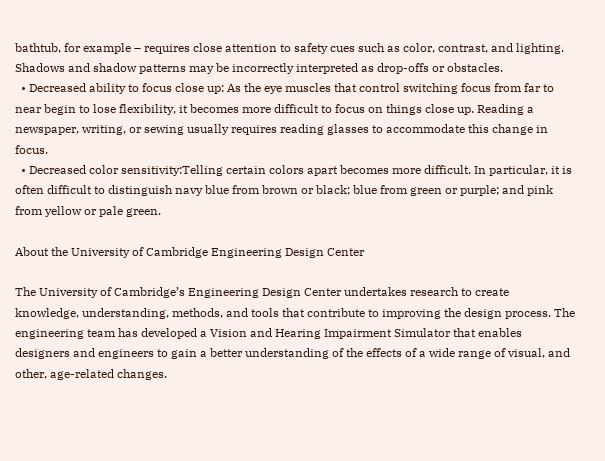bathtub, for example – requires close attention to safety cues such as color, contrast, and lighting. Shadows and shadow patterns may be incorrectly interpreted as drop-offs or obstacles.
  • Decreased ability to focus close up: As the eye muscles that control switching focus from far to near begin to lose flexibility, it becomes more difficult to focus on things close up. Reading a newspaper, writing, or sewing usually requires reading glasses to accommodate this change in focus.
  • Decreased color sensitivity:Telling certain colors apart becomes more difficult. In particular, it is often difficult to distinguish navy blue from brown or black; blue from green or purple; and pink from yellow or pale green.

About the University of Cambridge Engineering Design Center

The University of Cambridge’s Engineering Design Center undertakes research to create knowledge, understanding, methods, and tools that contribute to improving the design process. The engineering team has developed a Vision and Hearing Impairment Simulator that enables designers and engineers to gain a better understanding of the effects of a wide range of visual, and other, age-related changes.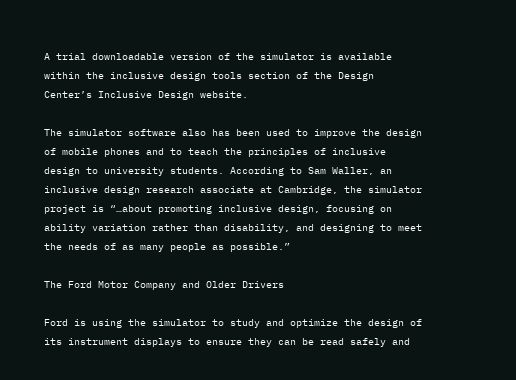A trial downloadable version of the simulator is available within the inclusive design tools section of the Design Center’s Inclusive Design website.

The simulator software also has been used to improve the design of mobile phones and to teach the principles of inclusive design to university students. According to Sam Waller, an inclusive design research associate at Cambridge, the simulator project is “…about promoting inclusive design, focusing on ability variation rather than disability, and designing to meet the needs of as many people as possible.”

The Ford Motor Company and Older Drivers

Ford is using the simulator to study and optimize the design of its instrument displays to ensure they can be read safely and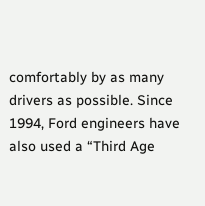comfortably by as many drivers as possible. Since 1994, Ford engineers have also used a “Third Age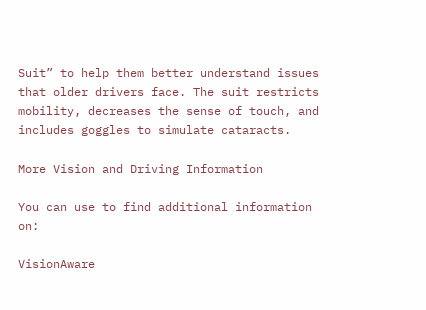Suit” to help them better understand issues that older drivers face. The suit restricts mobility, decreases the sense of touch, and includes goggles to simulate cataracts.

More Vision and Driving Information

You can use to find additional information on:

VisionAware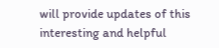will provide updates of this interesting and helpful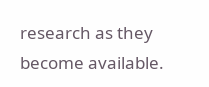research as they become available.